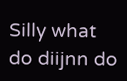Silly what do diijnn do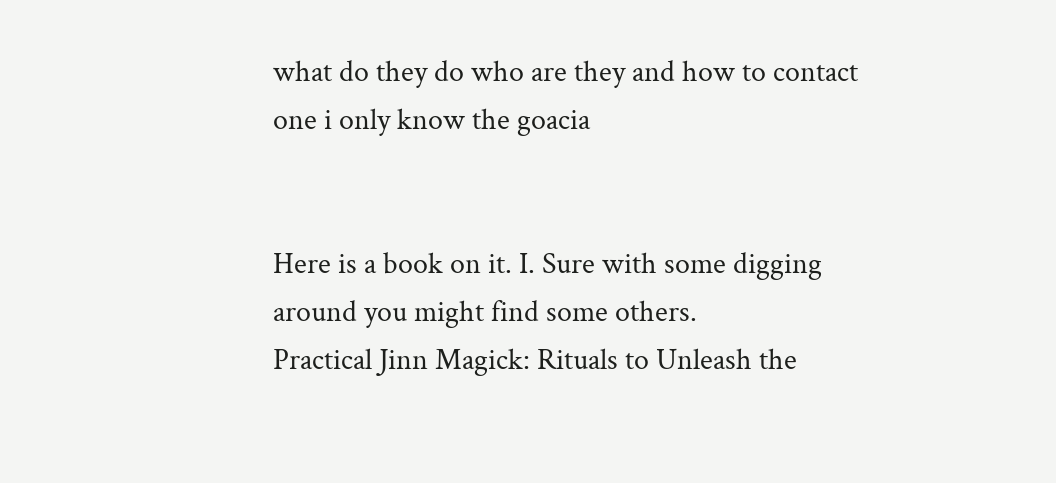what do they do who are they and how to contact one i only know the goacia


Here is a book on it. I. Sure with some digging around you might find some others.
Practical Jinn Magick: Rituals to Unleash the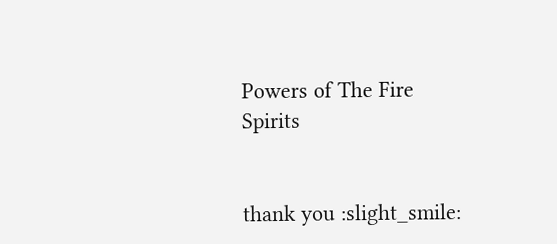Powers of The Fire Spirits


thank you :slight_smile: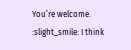You’re welcome. :slight_smile: I think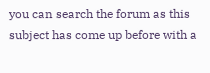you can search the forum as this subject has come up before with a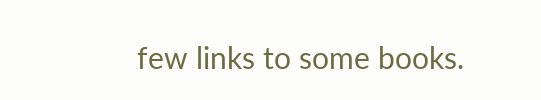few links to some books.